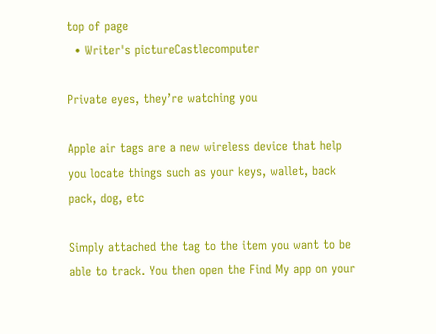top of page
  • Writer's pictureCastlecomputer

Private eyes, they’re watching you

Apple air tags are a new wireless device that help you locate things such as your keys, wallet, back pack, dog, etc

Simply attached the tag to the item you want to be able to track. You then open the Find My app on your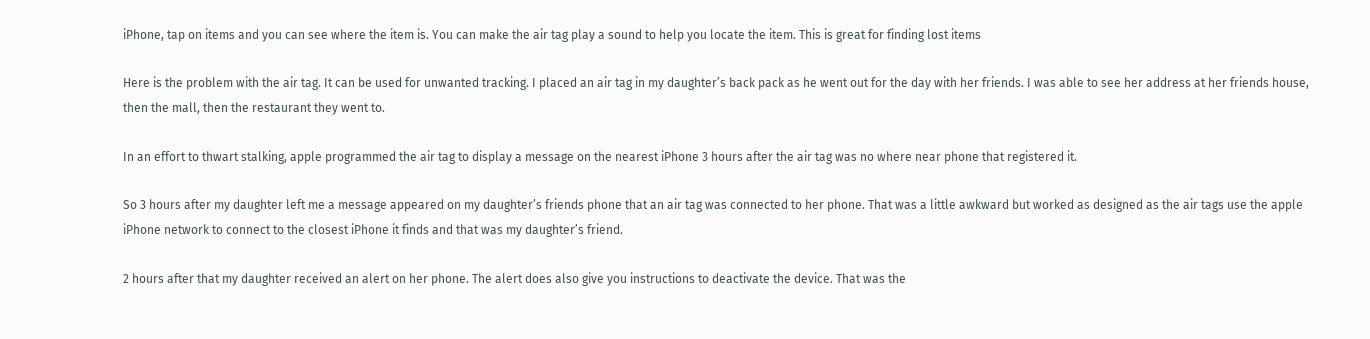iPhone, tap on items and you can see where the item is. You can make the air tag play a sound to help you locate the item. This is great for finding lost items

Here is the problem with the air tag. It can be used for unwanted tracking. I placed an air tag in my daughter’s back pack as he went out for the day with her friends. I was able to see her address at her friends house, then the mall, then the restaurant they went to.

In an effort to thwart stalking, apple programmed the air tag to display a message on the nearest iPhone 3 hours after the air tag was no where near phone that registered it.

So 3 hours after my daughter left me a message appeared on my daughter’s friends phone that an air tag was connected to her phone. That was a little awkward but worked as designed as the air tags use the apple iPhone network to connect to the closest iPhone it finds and that was my daughter’s friend.

2 hours after that my daughter received an alert on her phone. The alert does also give you instructions to deactivate the device. That was the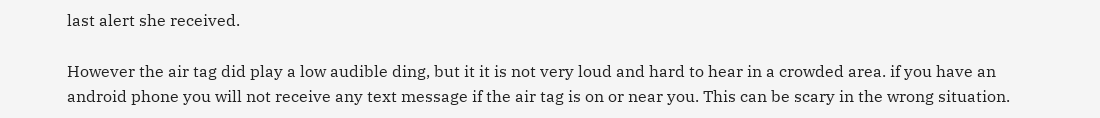last alert she received.

However the air tag did play a low audible ding, but it it is not very loud and hard to hear in a crowded area. if you have an android phone you will not receive any text message if the air tag is on or near you. This can be scary in the wrong situation.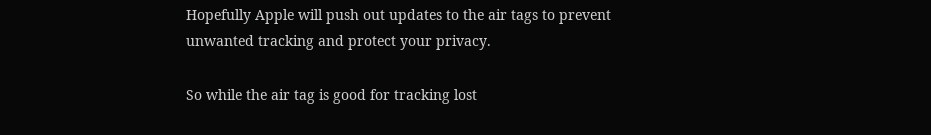Hopefully Apple will push out updates to the air tags to prevent unwanted tracking and protect your privacy.

So while the air tag is good for tracking lost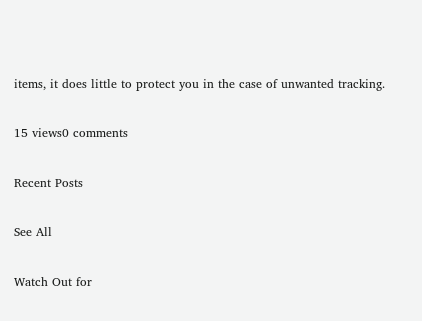items, it does little to protect you in the case of unwanted tracking.

15 views0 comments

Recent Posts

See All

Watch Out for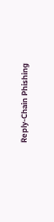Reply-Chain Phishing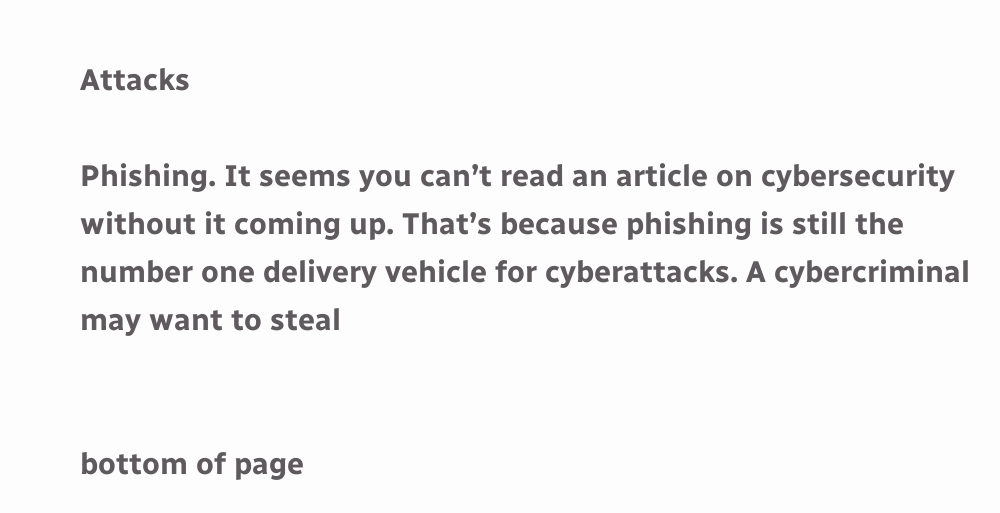Attacks

Phishing. It seems you can’t read an article on cybersecurity without it coming up. That’s because phishing is still the number one delivery vehicle for cyberattacks. A cybercriminal may want to steal


bottom of page